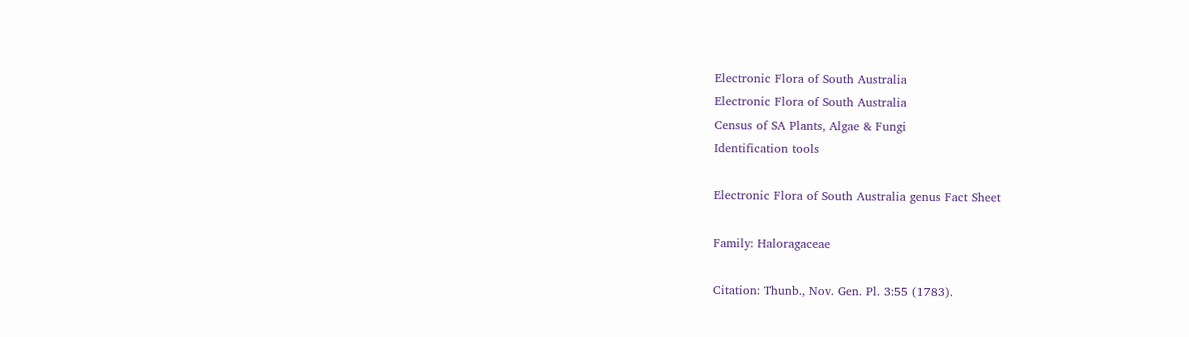Electronic Flora of South Australia
Electronic Flora of South Australia
Census of SA Plants, Algae & Fungi
Identification tools

Electronic Flora of South Australia genus Fact Sheet

Family: Haloragaceae

Citation: Thunb., Nov. Gen. Pl. 3:55 (1783).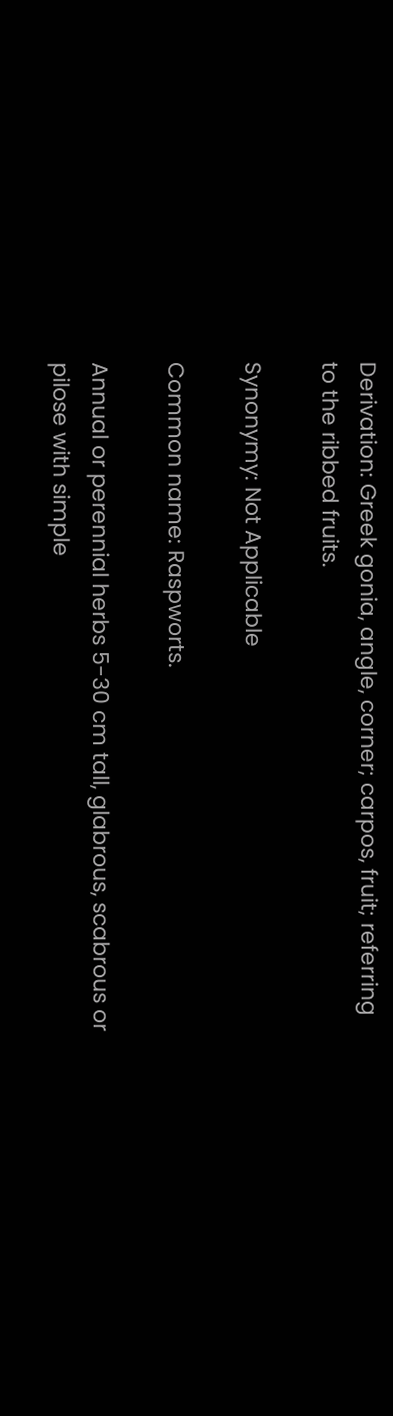Derivation: Greek gonia, angle, corner; carpos, fruit; referring to the ribbed fruits.

Synonymy: Not Applicable

Common name: Raspworts.

Annual or perennial herbs 5-30 cm tall, glabrous, scabrous or pilose with simple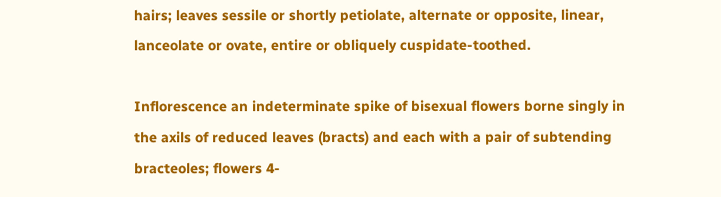hairs; leaves sessile or shortly petiolate, alternate or opposite, linear, lanceolate or ovate, entire or obliquely cuspidate-toothed.

Inflorescence an indeterminate spike of bisexual flowers borne singly in the axils of reduced leaves (bracts) and each with a pair of subtending bracteoles; flowers 4-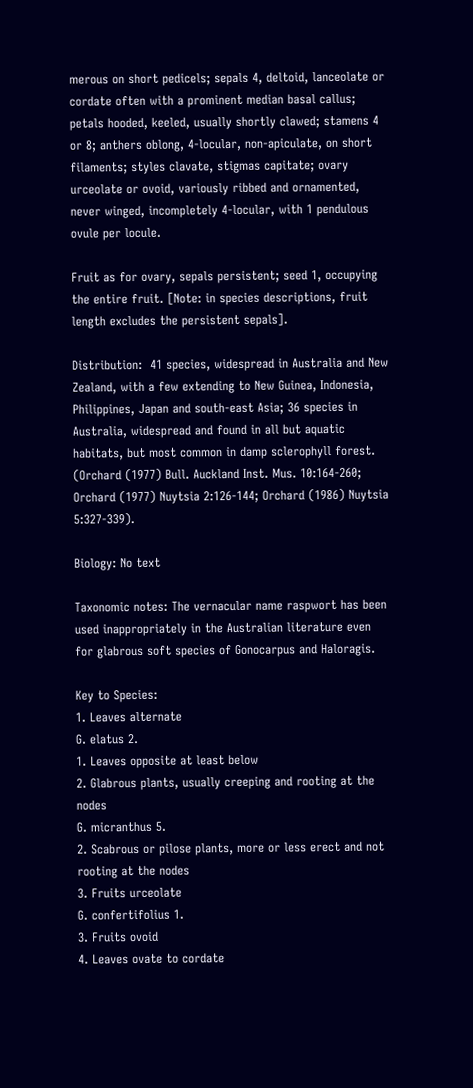merous on short pedicels; sepals 4, deltoid, lanceolate or cordate often with a prominent median basal callus; petals hooded, keeled, usually shortly clawed; stamens 4 or 8; anthers oblong, 4-locular, non-apiculate, on short filaments; styles clavate, stigmas capitate; ovary urceolate or ovoid, variously ribbed and ornamented, never winged, incompletely 4-locular, with 1 pendulous ovule per locule.

Fruit as for ovary, sepals persistent; seed 1, occupying the entire fruit. [Note: in species descriptions, fruit length excludes the persistent sepals].

Distribution:  41 species, widespread in Australia and New Zealand, with a few extending to New Guinea, Indonesia, Philippines, Japan and south-east Asia; 36 species in Australia, widespread and found in all but aquatic habitats, but most common in damp sclerophyll forest. (Orchard (1977) Bull. Auckland Inst. Mus. 10:164-260; Orchard (1977) Nuytsia 2:126-144; Orchard (1986) Nuytsia 5:327-339).

Biology: No text

Taxonomic notes: The vernacular name raspwort has been used inappropriately in the Australian literature even for glabrous soft species of Gonocarpus and Haloragis.

Key to Species:
1. Leaves alternate
G. elatus 2.
1. Leaves opposite at least below
2. Glabrous plants, usually creeping and rooting at the nodes
G. micranthus 5.
2. Scabrous or pilose plants, more or less erect and not rooting at the nodes
3. Fruits urceolate
G. confertifolius 1.
3. Fruits ovoid
4. Leaves ovate to cordate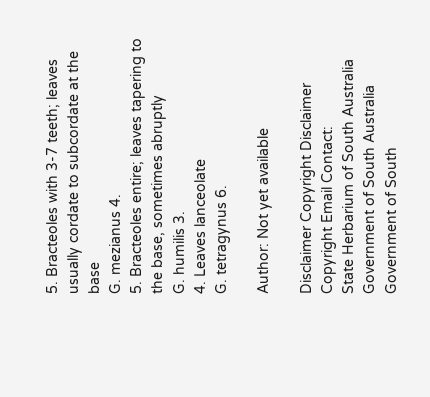5. Bracteoles with 3-7 teeth; leaves usually cordate to subcordate at the base
G. mezianus 4.
5. Bracteoles entire; leaves tapering to the base, sometimes abruptly
G. humilis 3.
4. Leaves lanceolate
G. tetragynus 6.

Author: Not yet available

Disclaimer Copyright Disclaimer Copyright Email Contact:
State Herbarium of South Australia
Government of South Australia Government of South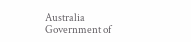Australia Government of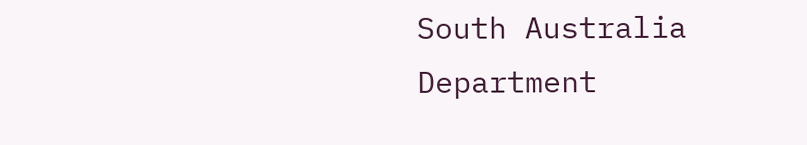South Australia Department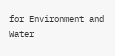for Environment and Water